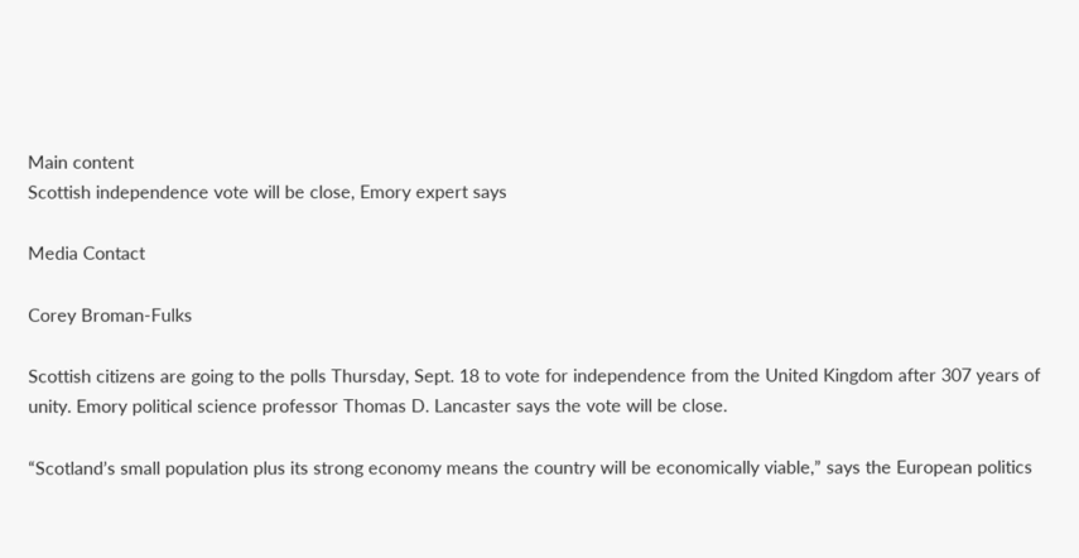Main content
Scottish independence vote will be close, Emory expert says

Media Contact

Corey Broman-Fulks

Scottish citizens are going to the polls Thursday, Sept. 18 to vote for independence from the United Kingdom after 307 years of unity. Emory political science professor Thomas D. Lancaster says the vote will be close.

“Scotland’s small population plus its strong economy means the country will be economically viable,” says the European politics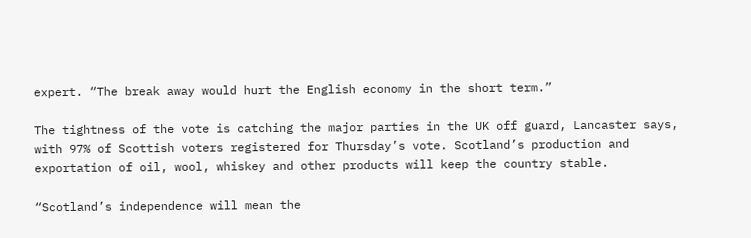expert. “The break away would hurt the English economy in the short term.”

The tightness of the vote is catching the major parties in the UK off guard, Lancaster says, with 97% of Scottish voters registered for Thursday’s vote. Scotland’s production and exportation of oil, wool, whiskey and other products will keep the country stable.

“Scotland’s independence will mean the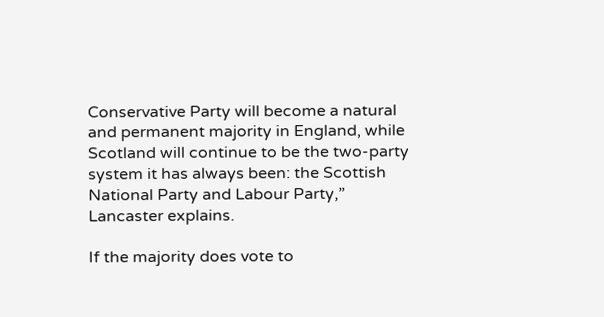Conservative Party will become a natural and permanent majority in England, while Scotland will continue to be the two-party system it has always been: the Scottish National Party and Labour Party,” Lancaster explains.

If the majority does vote to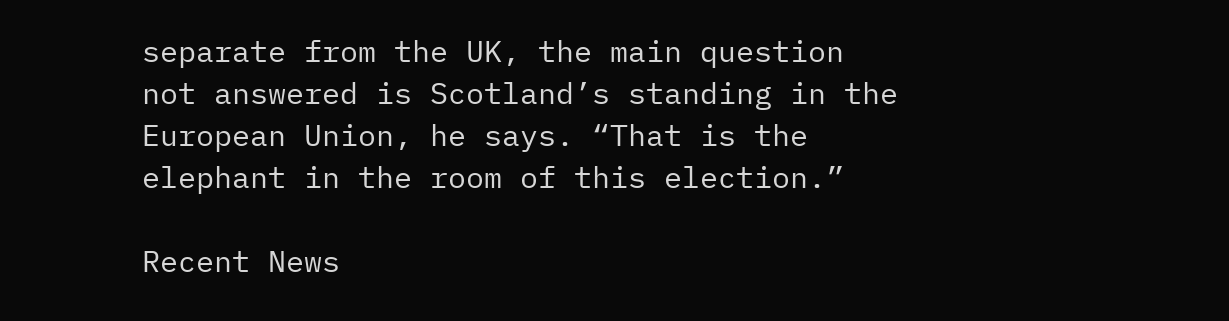separate from the UK, the main question not answered is Scotland’s standing in the European Union, he says. “That is the elephant in the room of this election.”

Recent News